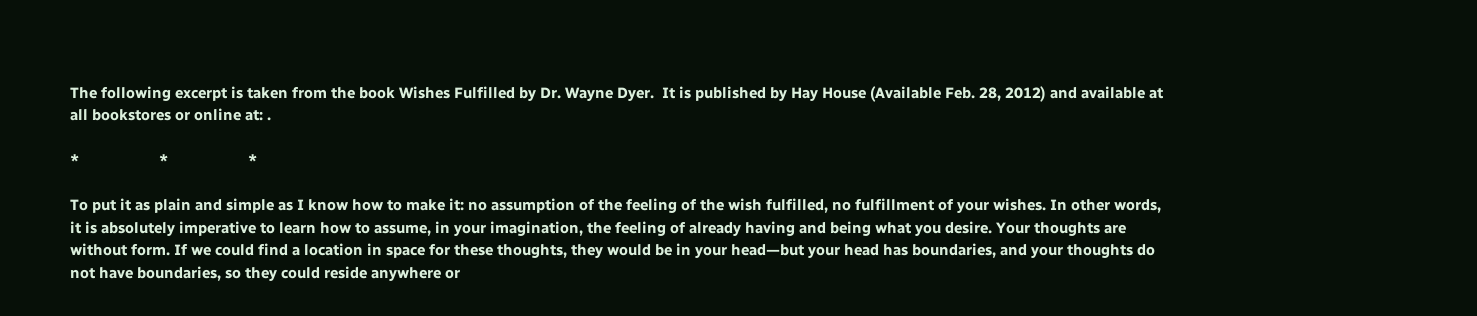The following excerpt is taken from the book Wishes Fulfilled by Dr. Wayne Dyer.  It is published by Hay House (Available Feb. 28, 2012) and available at all bookstores or online at: .

*                    *                    *

To put it as plain and simple as I know how to make it: no assumption of the feeling of the wish fulfilled, no fulfillment of your wishes. In other words, it is absolutely imperative to learn how to assume, in your imagination, the feeling of already having and being what you desire. Your thoughts are without form. If we could find a location in space for these thoughts, they would be in your head—but your head has boundaries, and your thoughts do not have boundaries, so they could reside anywhere or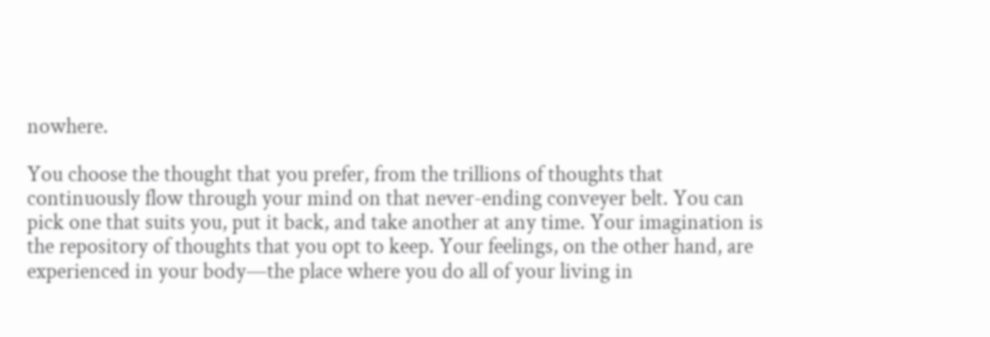nowhere.

You choose the thought that you prefer, from the trillions of thoughts that continuously flow through your mind on that never-ending conveyer belt. You can pick one that suits you, put it back, and take another at any time. Your imagination is the repository of thoughts that you opt to keep. Your feelings, on the other hand, are experienced in your body—the place where you do all of your living in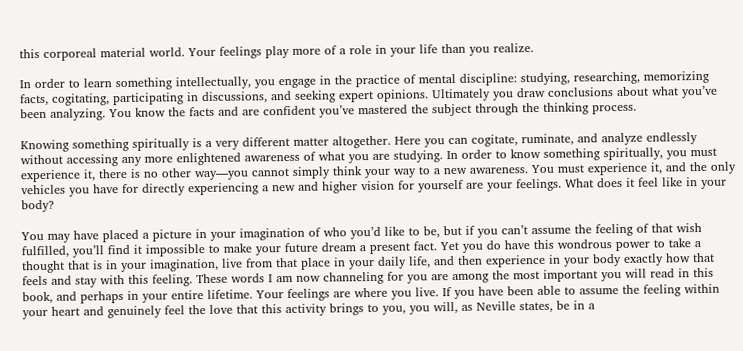this corporeal material world. Your feelings play more of a role in your life than you realize.

In order to learn something intellectually, you engage in the practice of mental discipline: studying, researching, memorizing facts, cogitating, participating in discussions, and seeking expert opinions. Ultimately you draw conclusions about what you’ve been analyzing. You know the facts and are confident you’ve mastered the subject through the thinking process.

Knowing something spiritually is a very different matter altogether. Here you can cogitate, ruminate, and analyze endlessly without accessing any more enlightened awareness of what you are studying. In order to know something spiritually, you must experience it, there is no other way—you cannot simply think your way to a new awareness. You must experience it, and the only vehicles you have for directly experiencing a new and higher vision for yourself are your feelings. What does it feel like in your body?

You may have placed a picture in your imagination of who you’d like to be, but if you can’t assume the feeling of that wish fulfilled, you’ll find it impossible to make your future dream a present fact. Yet you do have this wondrous power to take a thought that is in your imagination, live from that place in your daily life, and then experience in your body exactly how that feels and stay with this feeling. These words I am now channeling for you are among the most important you will read in this book, and perhaps in your entire lifetime. Your feelings are where you live. If you have been able to assume the feeling within your heart and genuinely feel the love that this activity brings to you, you will, as Neville states, be in a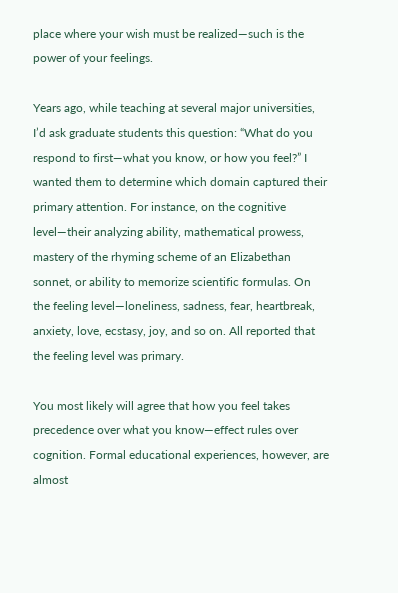place where your wish must be realized—such is the power of your feelings.

Years ago, while teaching at several major universities, I’d ask graduate students this question: “What do you respond to first—what you know, or how you feel?” I wanted them to determine which domain captured their primary attention. For instance, on the cognitive level—their analyzing ability, mathematical prowess, mastery of the rhyming scheme of an Elizabethan sonnet, or ability to memorize scientific formulas. On the feeling level—loneliness, sadness, fear, heartbreak, anxiety, love, ecstasy, joy, and so on. All reported that the feeling level was primary.

You most likely will agree that how you feel takes precedence over what you know—effect rules over cognition. Formal educational experiences, however, are almost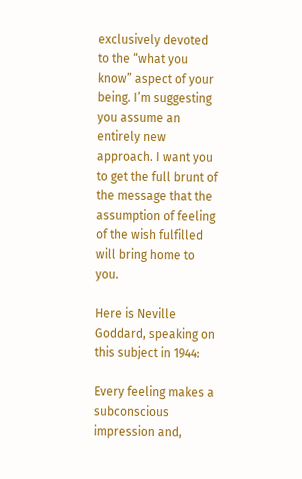exclusively devoted to the “what you know” aspect of your being. I’m suggesting you assume an entirely new approach. I want you to get the full brunt of the message that the assumption of feeling of the wish fulfilled will bring home to you.

Here is Neville Goddard, speaking on this subject in 1944:

Every feeling makes a subconscious impression and,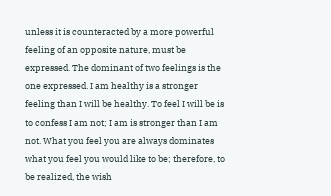unless it is counteracted by a more powerful feeling of an opposite nature, must be expressed. The dominant of two feelings is the one expressed. I am healthy is a stronger feeling than I will be healthy. To feel I will be is to confess I am not; I am is stronger than I am not. What you feel you are always dominates what you feel you would like to be; therefore, to be realized, the wish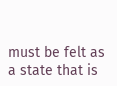must be felt as a state that is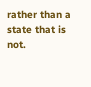rather than a state that is not.